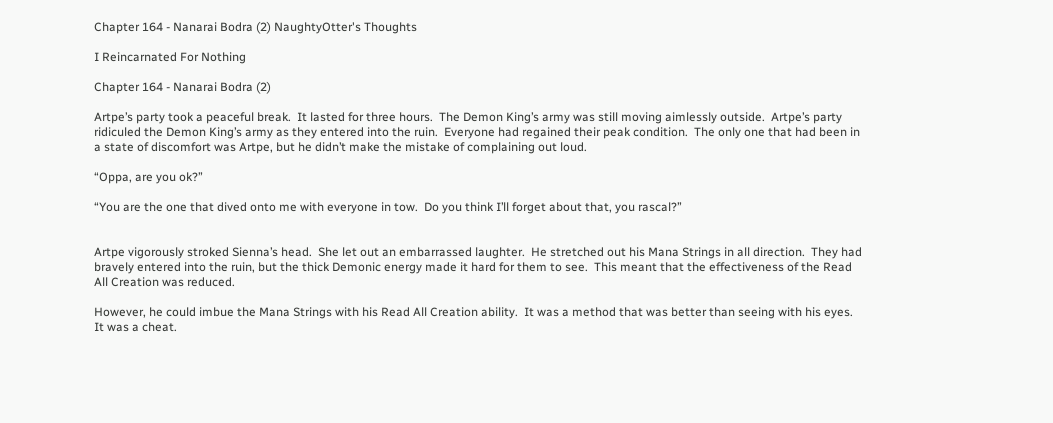Chapter 164 - Nanarai Bodra (2) NaughtyOtter's Thoughts

I Reincarnated For Nothing

Chapter 164 - Nanarai Bodra (2)

Artpe’s party took a peaceful break.  It lasted for three hours.  The Demon King’s army was still moving aimlessly outside.  Artpe’s party ridiculed the Demon King’s army as they entered into the ruin.  Everyone had regained their peak condition.  The only one that had been in a state of discomfort was Artpe, but he didn’t make the mistake of complaining out loud.

“Oppa, are you ok?”

“You are the one that dived onto me with everyone in tow.  Do you think I’ll forget about that, you rascal?”


Artpe vigorously stroked Sienna’s head.  She let out an embarrassed laughter.  He stretched out his Mana Strings in all direction.  They had bravely entered into the ruin, but the thick Demonic energy made it hard for them to see.  This meant that the effectiveness of the Read All Creation was reduced.

However, he could imbue the Mana Strings with his Read All Creation ability.  It was a method that was better than seeing with his eyes.  It was a cheat.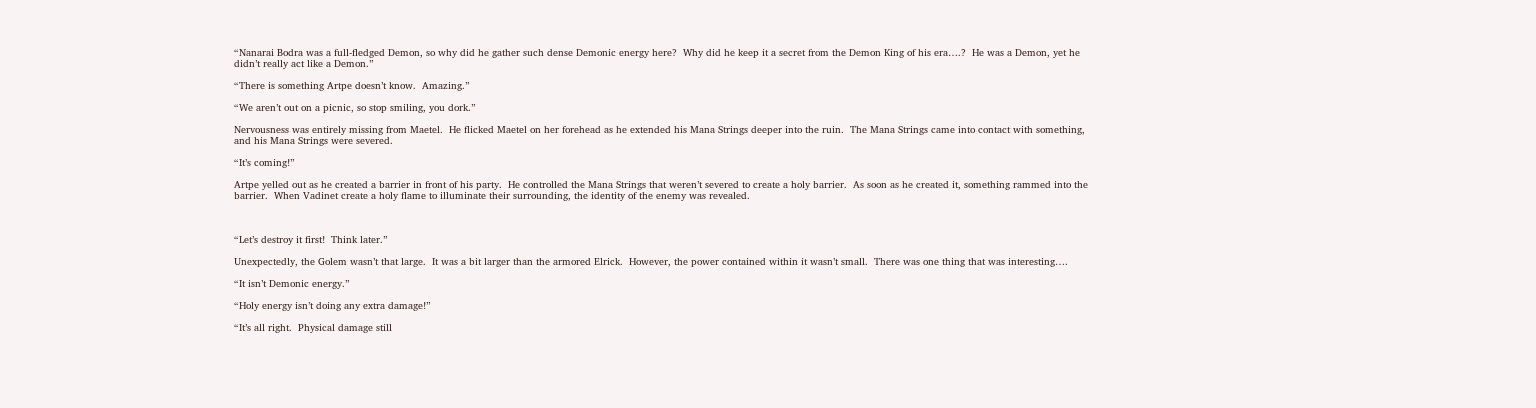“Nanarai Bodra was a full-fledged Demon, so why did he gather such dense Demonic energy here?  Why did he keep it a secret from the Demon King of his era….?  He was a Demon, yet he didn’t really act like a Demon.”

“There is something Artpe doesn’t know.  Amazing.”

“We aren’t out on a picnic, so stop smiling, you dork.”

Nervousness was entirely missing from Maetel.  He flicked Maetel on her forehead as he extended his Mana Strings deeper into the ruin.  The Mana Strings came into contact with something, and his Mana Strings were severed.

“It’s coming!”

Artpe yelled out as he created a barrier in front of his party.  He controlled the Mana Strings that weren’t severed to create a holy barrier.  As soon as he created it, something rammed into the barrier.  When Vadinet create a holy flame to illuminate their surrounding, the identity of the enemy was revealed.



“Let’s destroy it first!  Think later.”

Unexpectedly, the Golem wasn’t that large.  It was a bit larger than the armored Elrick.  However, the power contained within it wasn’t small.  There was one thing that was interesting….

“It isn’t Demonic energy.”

“Holy energy isn’t doing any extra damage!”

“It’s all right.  Physical damage still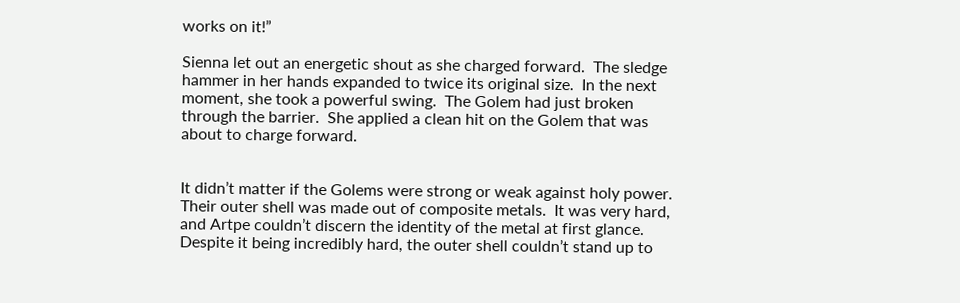works on it!”

Sienna let out an energetic shout as she charged forward.  The sledge hammer in her hands expanded to twice its original size.  In the next moment, she took a powerful swing.  The Golem had just broken through the barrier.  She applied a clean hit on the Golem that was about to charge forward.


It didn’t matter if the Golems were strong or weak against holy power.  Their outer shell was made out of composite metals.  It was very hard, and Artpe couldn’t discern the identity of the metal at first glance.  Despite it being incredibly hard, the outer shell couldn’t stand up to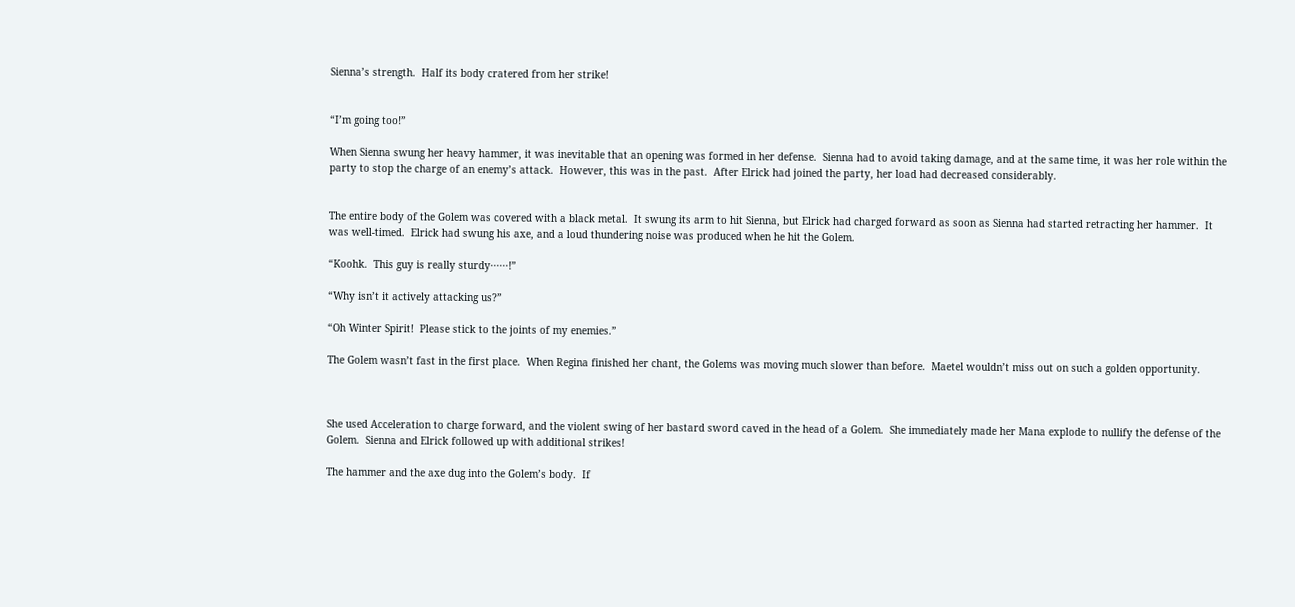Sienna’s strength.  Half its body cratered from her strike!


“I’m going too!”

When Sienna swung her heavy hammer, it was inevitable that an opening was formed in her defense.  Sienna had to avoid taking damage, and at the same time, it was her role within the party to stop the charge of an enemy’s attack.  However, this was in the past.  After Elrick had joined the party, her load had decreased considerably.


The entire body of the Golem was covered with a black metal.  It swung its arm to hit Sienna, but Elrick had charged forward as soon as Sienna had started retracting her hammer.  It was well-timed.  Elrick had swung his axe, and a loud thundering noise was produced when he hit the Golem.

“Koohk.  This guy is really sturdy······!”

“Why isn’t it actively attacking us?”

“Oh Winter Spirit!  Please stick to the joints of my enemies.”

The Golem wasn’t fast in the first place.  When Regina finished her chant, the Golems was moving much slower than before.  Maetel wouldn’t miss out on such a golden opportunity.



She used Acceleration to charge forward, and the violent swing of her bastard sword caved in the head of a Golem.  She immediately made her Mana explode to nullify the defense of the Golem.  Sienna and Elrick followed up with additional strikes!

The hammer and the axe dug into the Golem’s body.  If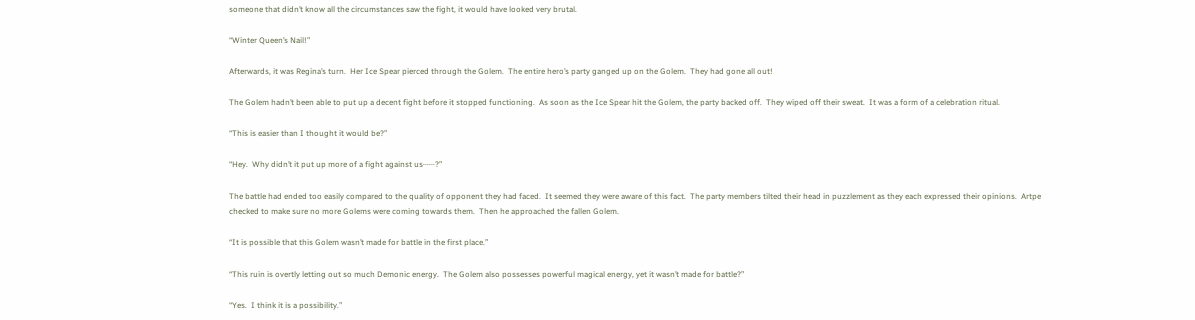someone that didn’t know all the circumstances saw the fight, it would have looked very brutal.

“Winter Queen’s Nail!”

Afterwards, it was Regina’s turn.  Her Ice Spear pierced through the Golem.  The entire hero’s party ganged up on the Golem.  They had gone all out!

The Golem hadn’t been able to put up a decent fight before it stopped functioning.  As soon as the Ice Spear hit the Golem, the party backed off.  They wiped off their sweat.  It was a form of a celebration ritual.

“This is easier than I thought it would be?”

“Hey.  Why didn’t it put up more of a fight against us······?”

The battle had ended too easily compared to the quality of opponent they had faced.  It seemed they were aware of this fact.  The party members tilted their head in puzzlement as they each expressed their opinions.  Artpe checked to make sure no more Golems were coming towards them.  Then he approached the fallen Golem.

“It is possible that this Golem wasn’t made for battle in the first place.”

“This ruin is overtly letting out so much Demonic energy.  The Golem also possesses powerful magical energy, yet it wasn’t made for battle?”

“Yes.  I think it is a possibility.”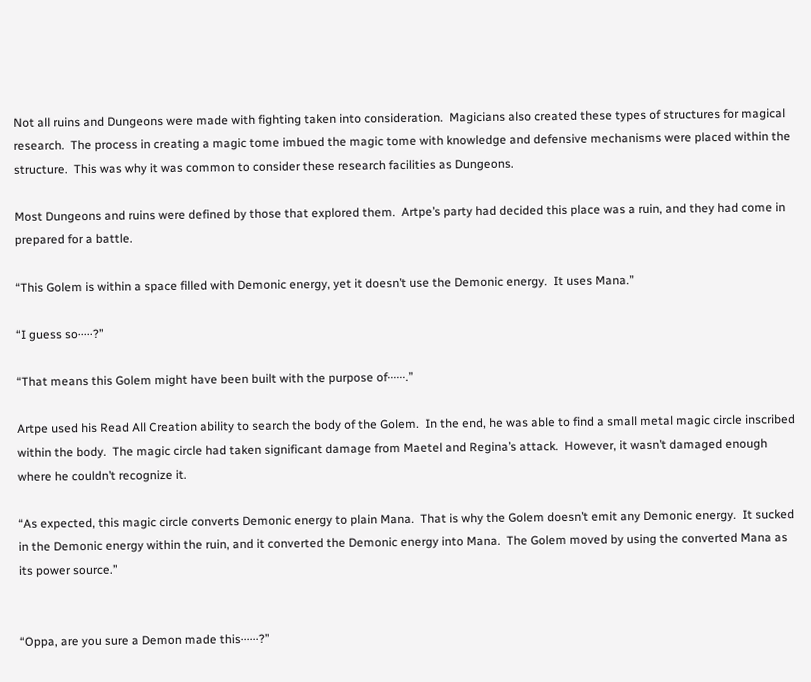Not all ruins and Dungeons were made with fighting taken into consideration.  Magicians also created these types of structures for magical research.  The process in creating a magic tome imbued the magic tome with knowledge and defensive mechanisms were placed within the structure.  This was why it was common to consider these research facilities as Dungeons.

Most Dungeons and ruins were defined by those that explored them.  Artpe’s party had decided this place was a ruin, and they had come in prepared for a battle.

“This Golem is within a space filled with Demonic energy, yet it doesn’t use the Demonic energy.  It uses Mana.”

“I guess so·····?”

“That means this Golem might have been built with the purpose of······.”

Artpe used his Read All Creation ability to search the body of the Golem.  In the end, he was able to find a small metal magic circle inscribed within the body.  The magic circle had taken significant damage from Maetel and Regina’s attack.  However, it wasn’t damaged enough where he couldn’t recognize it.

“As expected, this magic circle converts Demonic energy to plain Mana.  That is why the Golem doesn’t emit any Demonic energy.  It sucked in the Demonic energy within the ruin, and it converted the Demonic energy into Mana.  The Golem moved by using the converted Mana as its power source.”


“Oppa, are you sure a Demon made this······?”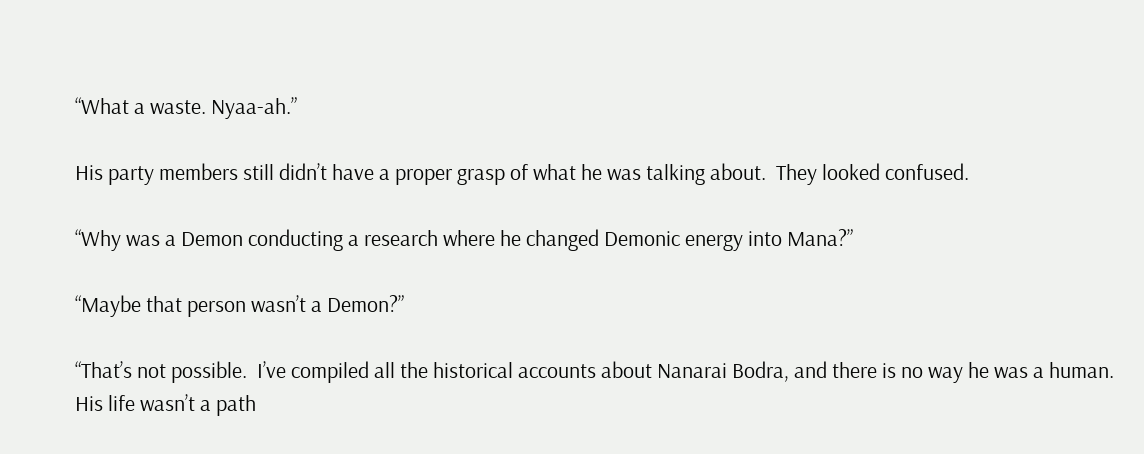“What a waste. Nyaa-ah.”

His party members still didn’t have a proper grasp of what he was talking about.  They looked confused.

“Why was a Demon conducting a research where he changed Demonic energy into Mana?”

“Maybe that person wasn’t a Demon?”

“That’s not possible.  I’ve compiled all the historical accounts about Nanarai Bodra, and there is no way he was a human.  His life wasn’t a path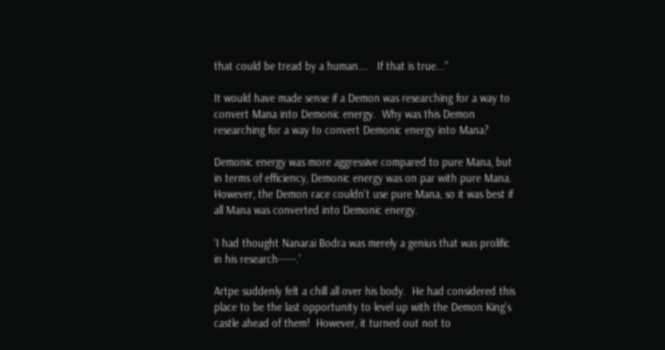that could be tread by a human….   If that is true...”

It would have made sense if a Demon was researching for a way to convert Mana into Demonic energy.  Why was this Demon researching for a way to convert Demonic energy into Mana?

Demonic energy was more aggressive compared to pure Mana, but in terms of efficiency, Demonic energy was on par with pure Mana.  However, the Demon race couldn’t use pure Mana, so it was best if all Mana was converted into Demonic energy.

‘I had thought Nanarai Bodra was merely a genius that was prolific in his research······.’

Artpe suddenly felt a chill all over his body.  He had considered this place to be the last opportunity to level up with the Demon King’s castle ahead of them!  However, it turned out not to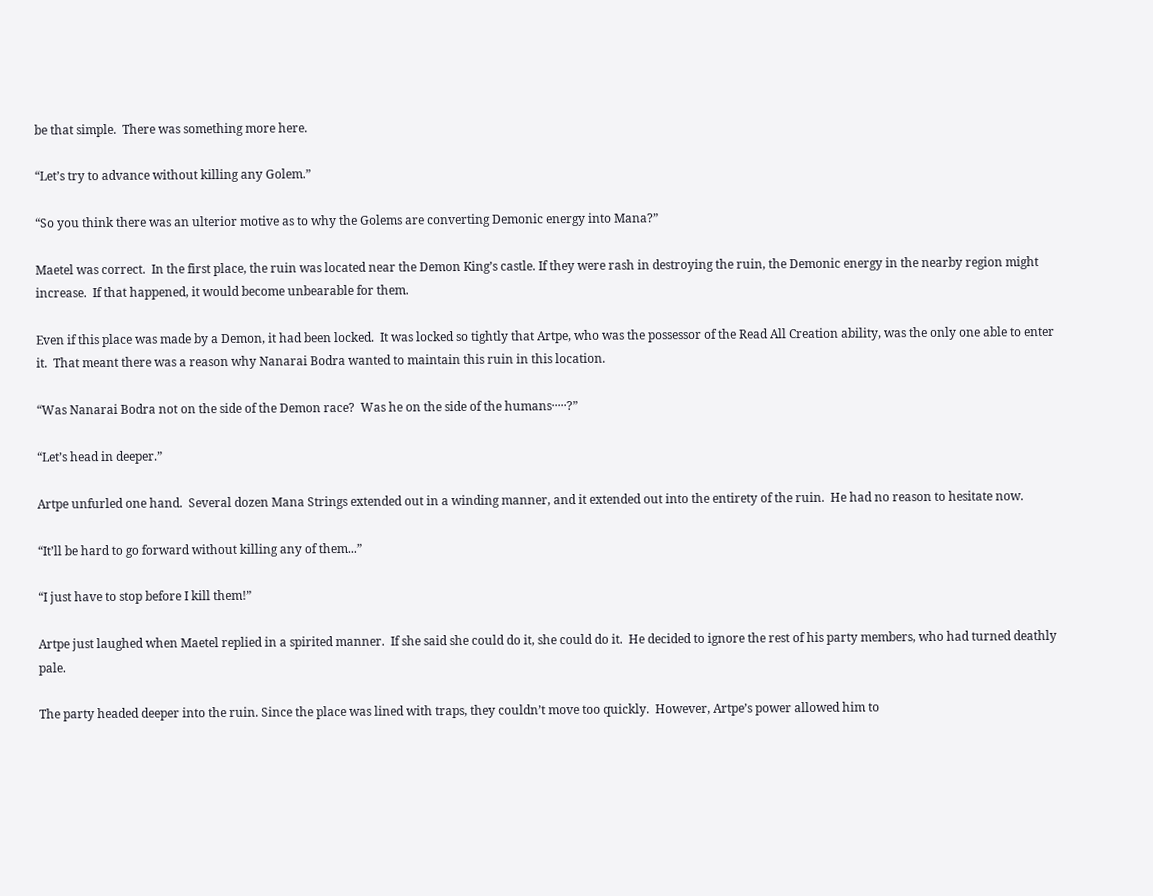be that simple.  There was something more here.

“Let’s try to advance without killing any Golem.”

“So you think there was an ulterior motive as to why the Golems are converting Demonic energy into Mana?”

Maetel was correct.  In the first place, the ruin was located near the Demon King’s castle. If they were rash in destroying the ruin, the Demonic energy in the nearby region might increase.  If that happened, it would become unbearable for them.

Even if this place was made by a Demon, it had been locked.  It was locked so tightly that Artpe, who was the possessor of the Read All Creation ability, was the only one able to enter it.  That meant there was a reason why Nanarai Bodra wanted to maintain this ruin in this location.

“Was Nanarai Bodra not on the side of the Demon race?  Was he on the side of the humans·····?”

“Let’s head in deeper.”

Artpe unfurled one hand.  Several dozen Mana Strings extended out in a winding manner, and it extended out into the entirety of the ruin.  He had no reason to hesitate now.

“It’ll be hard to go forward without killing any of them...”

“I just have to stop before I kill them!”

Artpe just laughed when Maetel replied in a spirited manner.  If she said she could do it, she could do it.  He decided to ignore the rest of his party members, who had turned deathly pale.

The party headed deeper into the ruin. Since the place was lined with traps, they couldn’t move too quickly.  However, Artpe’s power allowed him to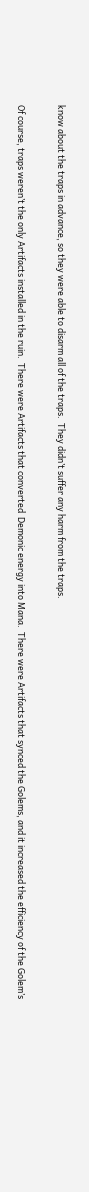know about the traps in advance, so they were able to disarm all of the traps.  They didn’t suffer any harm from the traps.

Of course, traps weren’t the only Artifacts installed in the ruin.  There were Artifacts that converted  Demonic energy into Mana.  There were Artifacts that synced the Golems, and it increased the efficiency of the Golem’s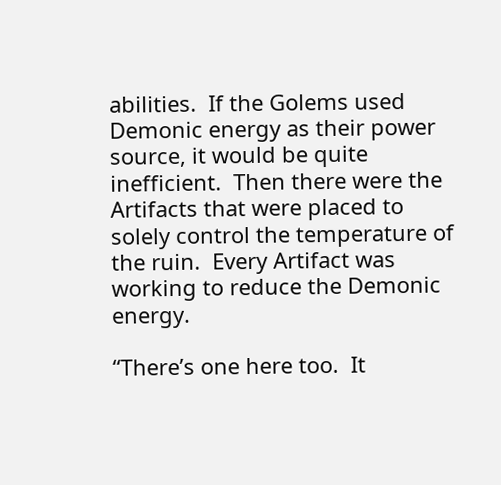abilities.  If the Golems used Demonic energy as their power source, it would be quite inefficient.  Then there were the Artifacts that were placed to solely control the temperature of the ruin.  Every Artifact was working to reduce the Demonic energy.

“There’s one here too.  It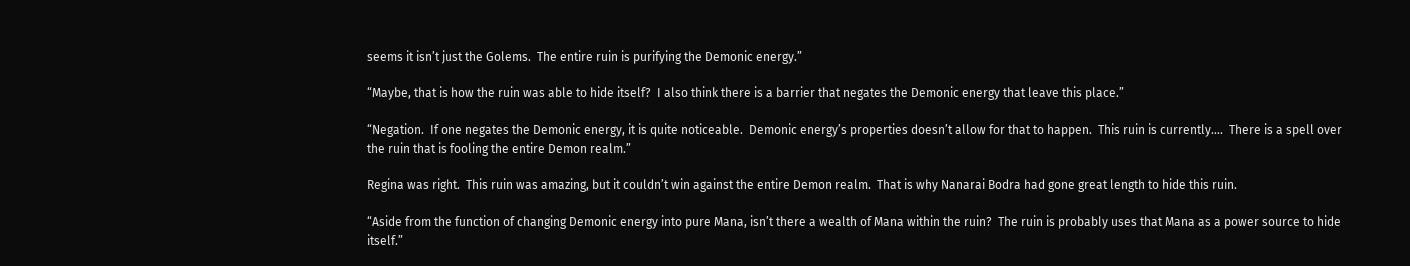seems it isn’t just the Golems.  The entire ruin is purifying the Demonic energy.”

“Maybe, that is how the ruin was able to hide itself?  I also think there is a barrier that negates the Demonic energy that leave this place.”

“Negation.  If one negates the Demonic energy, it is quite noticeable.  Demonic energy’s properties doesn’t allow for that to happen.  This ruin is currently….  There is a spell over the ruin that is fooling the entire Demon realm.”

Regina was right.  This ruin was amazing, but it couldn’t win against the entire Demon realm.  That is why Nanarai Bodra had gone great length to hide this ruin.

“Aside from the function of changing Demonic energy into pure Mana, isn’t there a wealth of Mana within the ruin?  The ruin is probably uses that Mana as a power source to hide itself.”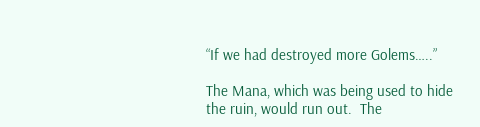“If we had destroyed more Golems…..”

The Mana, which was being used to hide the ruin, would run out.  The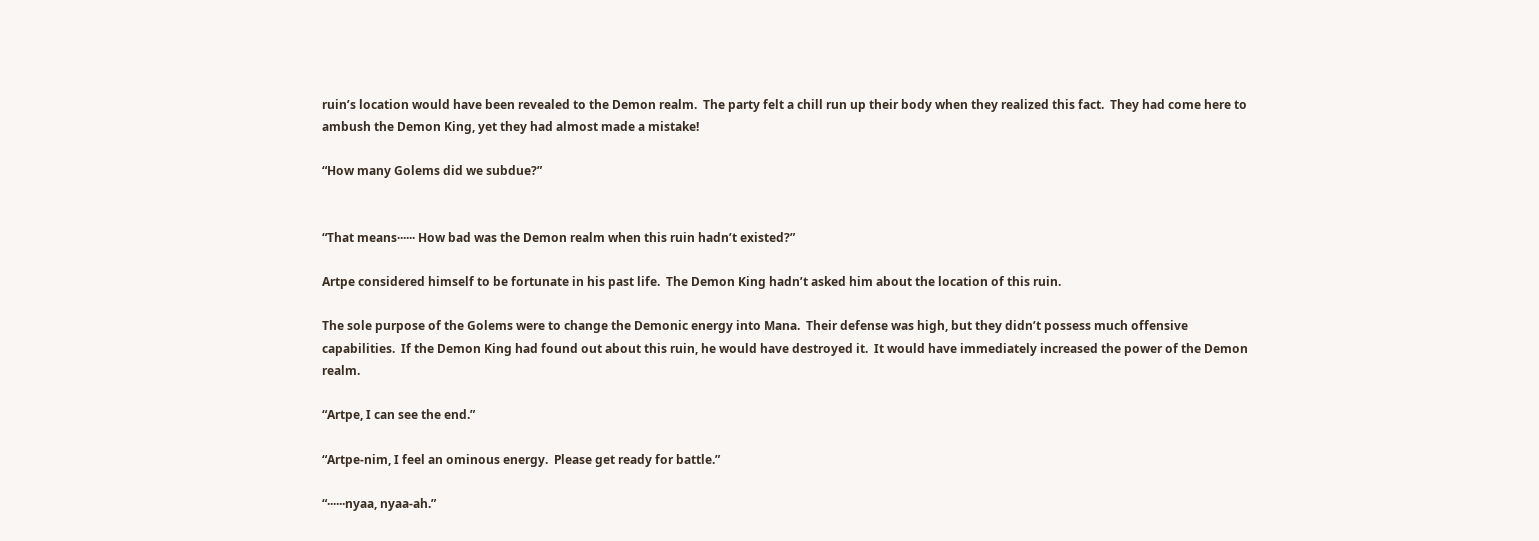ruin’s location would have been revealed to the Demon realm.  The party felt a chill run up their body when they realized this fact.  They had come here to ambush the Demon King, yet they had almost made a mistake!

“How many Golems did we subdue?”


“That means······ How bad was the Demon realm when this ruin hadn’t existed?”

Artpe considered himself to be fortunate in his past life.  The Demon King hadn’t asked him about the location of this ruin.

The sole purpose of the Golems were to change the Demonic energy into Mana.  Their defense was high, but they didn’t possess much offensive capabilities.  If the Demon King had found out about this ruin, he would have destroyed it.  It would have immediately increased the power of the Demon realm.

“Artpe, I can see the end.”

“Artpe-nim, I feel an ominous energy.  Please get ready for battle.”

“······nyaa, nyaa-ah.”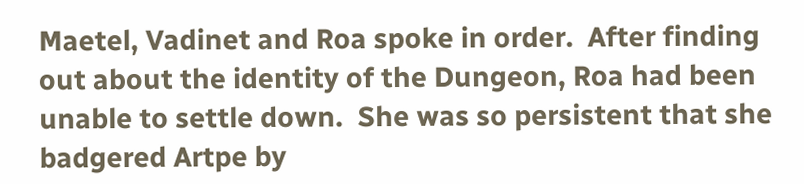Maetel, Vadinet and Roa spoke in order.  After finding out about the identity of the Dungeon, Roa had been unable to settle down.  She was so persistent that she badgered Artpe by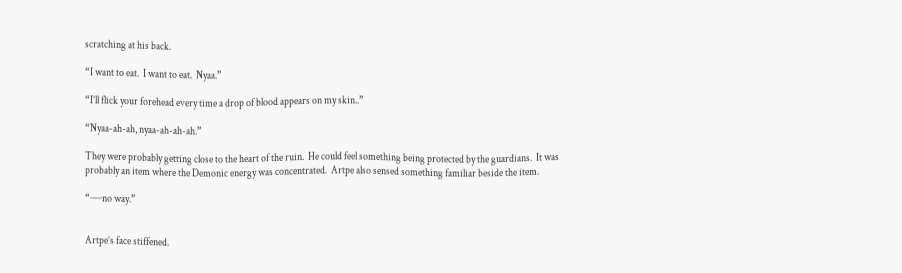scratching at his back.

“I want to eat.  I want to eat.  Nyaa.”

“I’ll flick your forehead every time a drop of blood appears on my skin..”

“Nyaa-ah-ah, nyaa-ah-ah-ah.”

They were probably getting close to the heart of the ruin.  He could feel something being protected by the guardians.  It was probably an item where the Demonic energy was concentrated.  Artpe also sensed something familiar beside the item.

“······no way.”


Artpe’s face stiffened.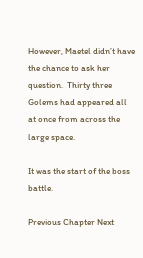However, Maetel didn’t have the chance to ask her question.  Thirty three Golems had appeared all at once from across the large space.

It was the start of the boss battle.

Previous Chapter Next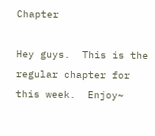Chapter

Hey guys.  This is the regular chapter for this week.  Enjoy~